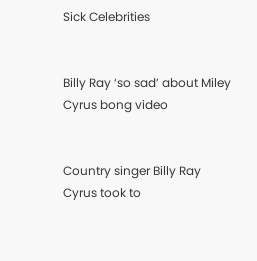Sick Celebrities


Billy Ray ‘so sad’ about Miley Cyrus bong video


Country singer Billy Ray Cyrus took to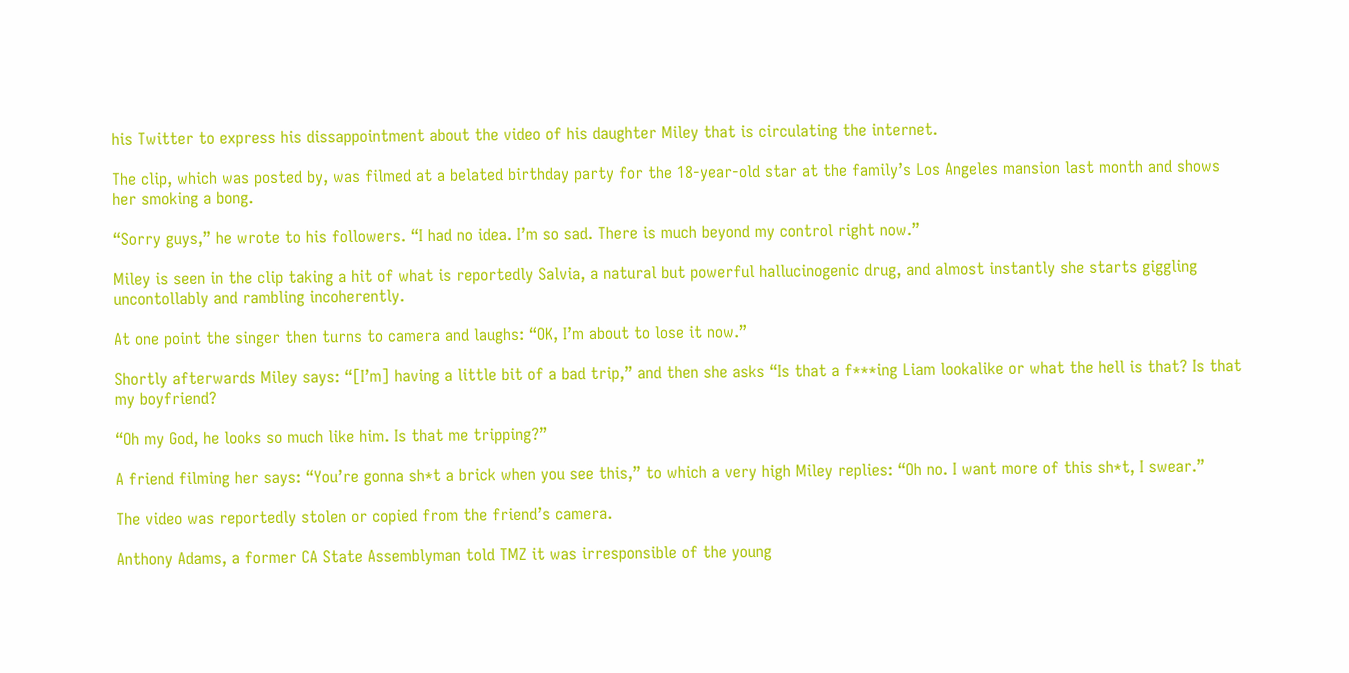his Twitter to express his dissappointment about the video of his daughter Miley that is circulating the internet.

The clip, which was posted by, was filmed at a belated birthday party for the 18-year-old star at the family’s Los Angeles mansion last month and shows her smoking a bong.

“Sorry guys,” he wrote to his followers. “I had no idea. I’m so sad. There is much beyond my control right now.”

Miley is seen in the clip taking a hit of what is reportedly Salvia, a natural but powerful hallucinogenic drug, and almost instantly she starts giggling uncontollably and rambling incoherently.

At one point the singer then turns to camera and laughs: “OK, I’m about to lose it now.”

Shortly afterwards Miley says: “[I’m] having a little bit of a bad trip,” and then she asks “Is that a f***ing Liam lookalike or what the hell is that? Is that my boyfriend?

“Oh my God, he looks so much like him. Is that me tripping?”

A friend filming her says: “You’re gonna sh*t a brick when you see this,” to which a very high Miley replies: “Oh no. I want more of this sh*t, I swear.”

The video was reportedly stolen or copied from the friend’s camera.

Anthony Adams, a former CA State Assemblyman told TMZ it was irresponsible of the young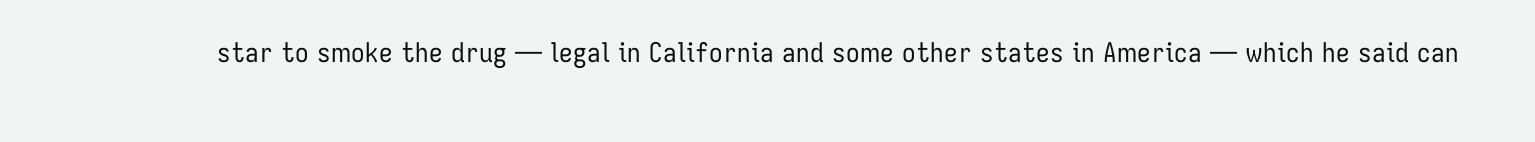star to smoke the drug — legal in California and some other states in America — which he said can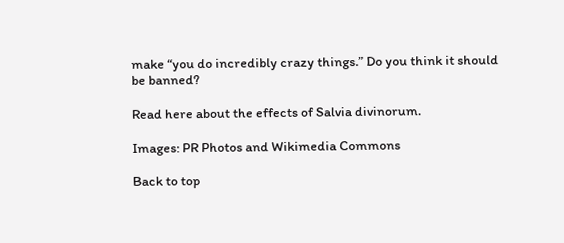make “you do incredibly crazy things.” Do you think it should be banned?

Read here about the effects of Salvia divinorum.

Images: PR Photos and Wikimedia Commons

Back to top